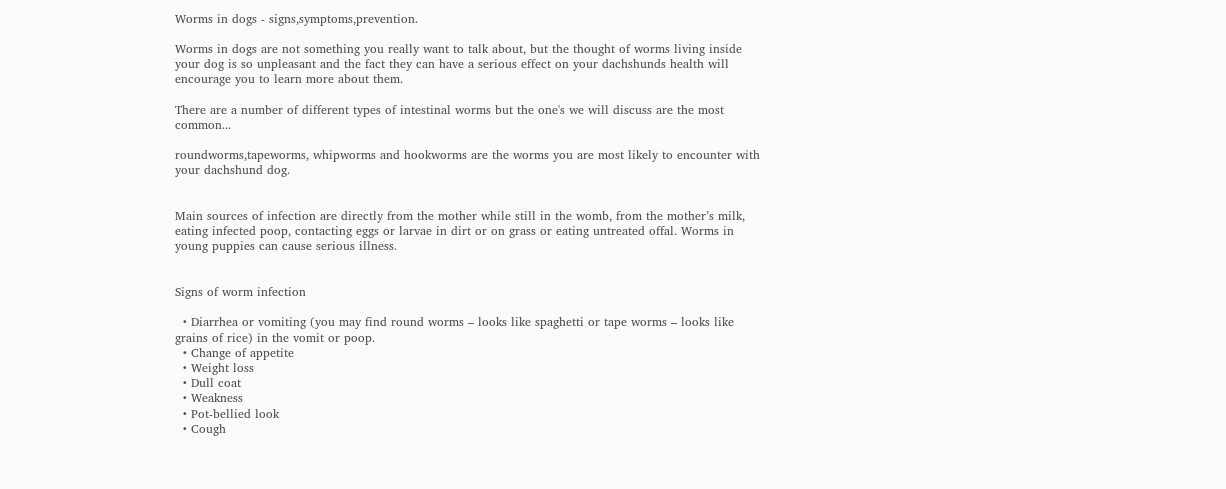Worms in dogs - signs,symptoms,prevention.

Worms in dogs are not something you really want to talk about, but the thought of worms living inside your dog is so unpleasant and the fact they can have a serious effect on your dachshunds health will encourage you to learn more about them.

There are a number of different types of intestinal worms but the one's we will discuss are the most common...

roundworms,tapeworms, whipworms and hookworms are the worms you are most likely to encounter with your dachshund dog.


Main sources of infection are directly from the mother while still in the womb, from the mother’s milk, eating infected poop, contacting eggs or larvae in dirt or on grass or eating untreated offal. Worms in young puppies can cause serious illness.


Signs of worm infection

  • Diarrhea or vomiting (you may find round worms – looks like spaghetti or tape worms – looks like grains of rice) in the vomit or poop.
  • Change of appetite
  • Weight loss
  • Dull coat
  • Weakness
  • Pot-bellied look
  • Cough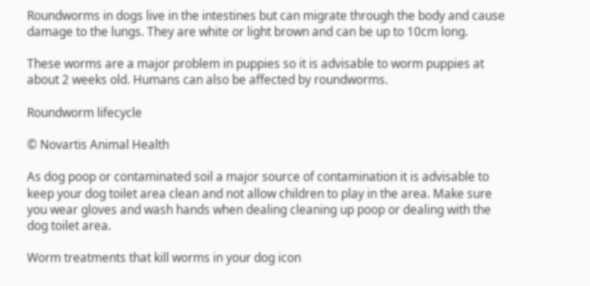Roundworms in dogs live in the intestines but can migrate through the body and cause damage to the lungs. They are white or light brown and can be up to 10cm long.

These worms are a major problem in puppies so it is advisable to worm puppies at about 2 weeks old. Humans can also be affected by roundworms.

Roundworm lifecycle

© Novartis Animal Health

As dog poop or contaminated soil a major source of contamination it is advisable to keep your dog toilet area clean and not allow children to play in the area. Make sure you wear gloves and wash hands when dealing cleaning up poop or dealing with the dog toilet area.

Worm treatments that kill worms in your dog icon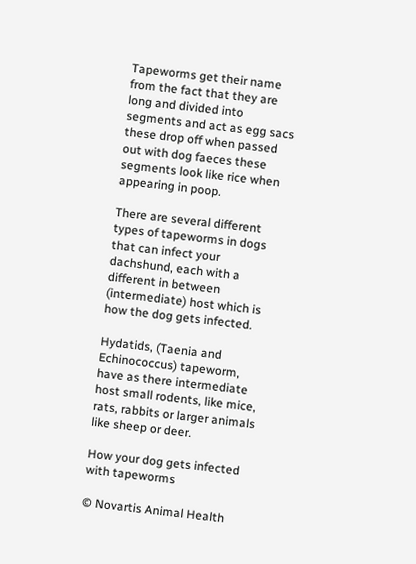Tapeworms get their name from the fact that they are long and divided into segments and act as egg sacs these drop off when passed out with dog faeces these segments look like rice when appearing in poop.

There are several different types of tapeworms in dogs that can infect your dachshund, each with a different in between (intermediate) host which is how the dog gets infected.

Hydatids, (Taenia and Echinococcus) tapeworm, have as there intermediate host small rodents, like mice, rats, rabbits or larger animals like sheep or deer.

How your dog gets infected with tapeworms

© Novartis Animal Health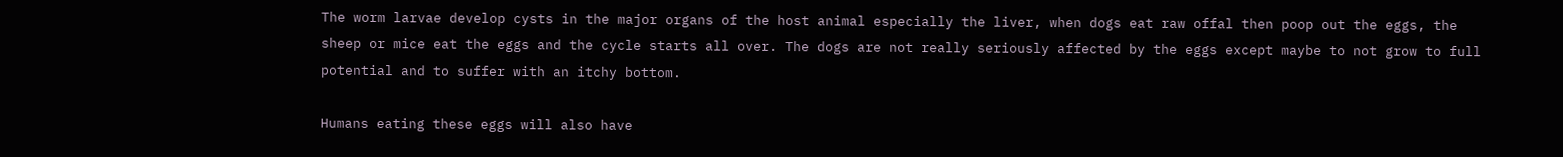The worm larvae develop cysts in the major organs of the host animal especially the liver, when dogs eat raw offal then poop out the eggs, the sheep or mice eat the eggs and the cycle starts all over. The dogs are not really seriously affected by the eggs except maybe to not grow to full potential and to suffer with an itchy bottom.

Humans eating these eggs will also have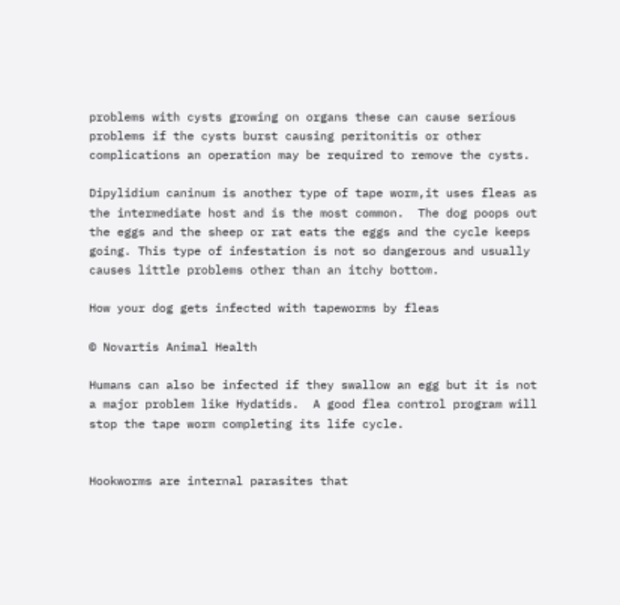problems with cysts growing on organs these can cause serious problems if the cysts burst causing peritonitis or other complications an operation may be required to remove the cysts.

Dipylidium caninum is another type of tape worm,it uses fleas as the intermediate host and is the most common.  The dog poops out the eggs and the sheep or rat eats the eggs and the cycle keeps going. This type of infestation is not so dangerous and usually causes little problems other than an itchy bottom.

How your dog gets infected with tapeworms by fleas

© Novartis Animal Health

Humans can also be infected if they swallow an egg but it is not a major problem like Hydatids.  A good flea control program will stop the tape worm completing its life cycle.


Hookworms are internal parasites that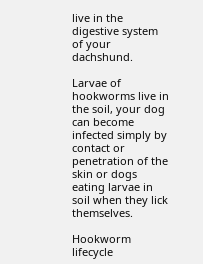live in the digestive system of your dachshund.

Larvae of hookworms live in the soil, your dog can become infected simply by contact or penetration of the skin or dogs eating larvae in soil when they lick themselves.

Hookworm lifecycle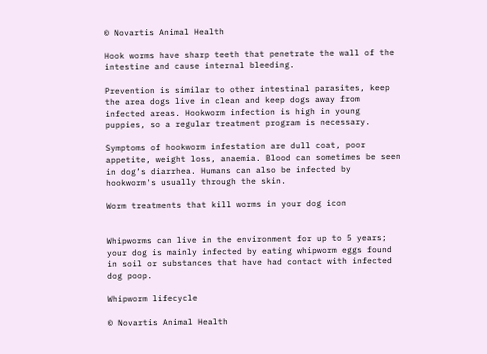© Novartis Animal Health

Hook worms have sharp teeth that penetrate the wall of the intestine and cause internal bleeding.

Prevention is similar to other intestinal parasites, keep the area dogs live in clean and keep dogs away from infected areas. Hookworm infection is high in young puppies, so a regular treatment program is necessary.

Symptoms of hookworm infestation are dull coat, poor appetite, weight loss, anaemia. Blood can sometimes be seen in dog’s diarrhea. Humans can also be infected by hookworm's usually through the skin.

Worm treatments that kill worms in your dog icon


Whipworms can live in the environment for up to 5 years; your dog is mainly infected by eating whipworm eggs found in soil or substances that have had contact with infected dog poop.

Whipworm lifecycle

© Novartis Animal Health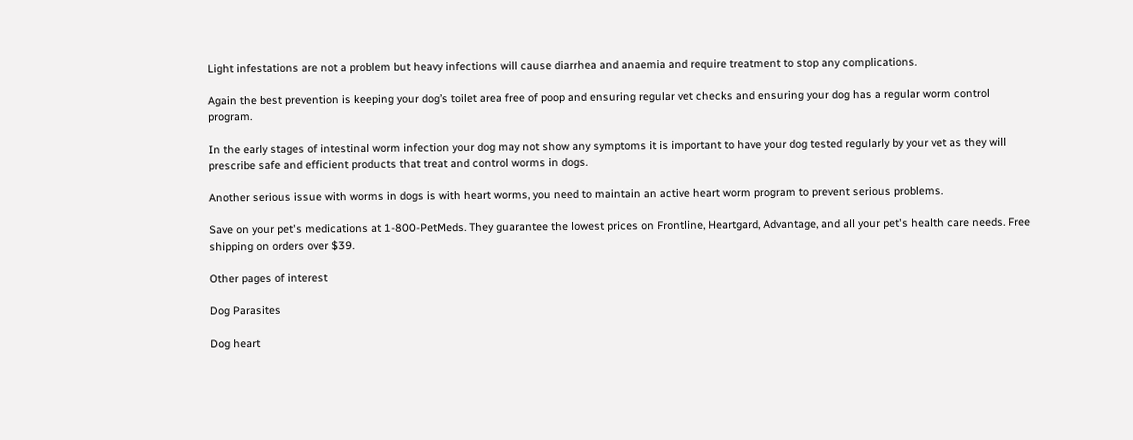Light infestations are not a problem but heavy infections will cause diarrhea and anaemia and require treatment to stop any complications.

Again the best prevention is keeping your dog’s toilet area free of poop and ensuring regular vet checks and ensuring your dog has a regular worm control program.

In the early stages of intestinal worm infection your dog may not show any symptoms it is important to have your dog tested regularly by your vet as they will prescribe safe and efficient products that treat and control worms in dogs.

Another serious issue with worms in dogs is with heart worms, you need to maintain an active heart worm program to prevent serious problems.

Save on your pet's medications at 1-800-PetMeds. They guarantee the lowest prices on Frontline, Heartgard, Advantage, and all your pet's health care needs. Free shipping on orders over $39.

Other pages of interest

Dog Parasites

Dog heart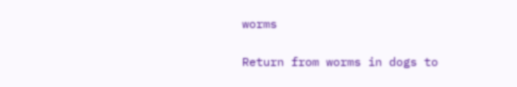worms

Return from worms in dogs to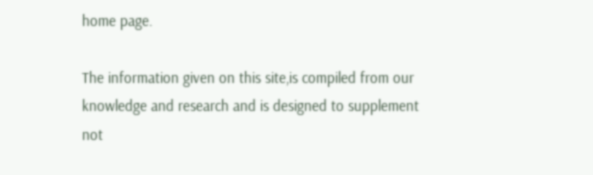home page.

The information given on this site,is compiled from our
knowledge and research and is designed to supplement
not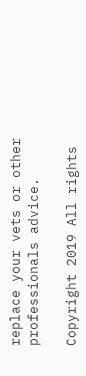replace your vets or other professionals advice.

Copyright 2019 All rights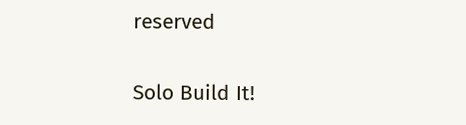reserved

Solo Build It!